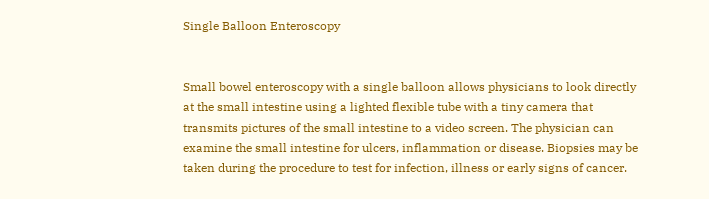Single Balloon Enteroscopy


Small bowel enteroscopy with a single balloon allows physicians to look directly at the small intestine using a lighted flexible tube with a tiny camera that transmits pictures of the small intestine to a video screen. The physician can examine the small intestine for ulcers, inflammation or disease. Biopsies may be taken during the procedure to test for infection, illness or early signs of cancer.